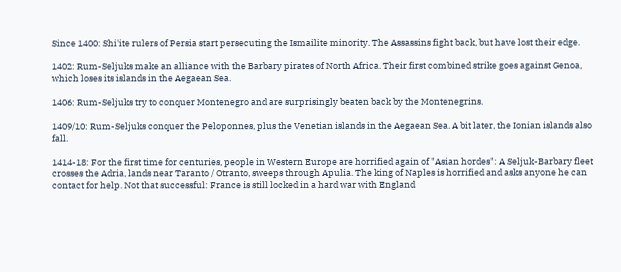Since 1400: Shi'ite rulers of Persia start persecuting the Ismailite minority. The Assassins fight back, but have lost their edge.

1402: Rum-Seljuks make an alliance with the Barbary pirates of North Africa. Their first combined strike goes against Genoa, which loses its islands in the Aegaean Sea.

1406: Rum-Seljuks try to conquer Montenegro and are surprisingly beaten back by the Montenegrins.

1409/10: Rum-Seljuks conquer the Peloponnes, plus the Venetian islands in the Aegaean Sea. A bit later, the Ionian islands also fall.

1414-18: For the first time for centuries, people in Western Europe are horrified again of "Asian hordes": A Seljuk-Barbary fleet crosses the Adria, lands near Taranto / Otranto, sweeps through Apulia. The king of Naples is horrified and asks anyone he can contact for help. Not that successful: France is still locked in a hard war with England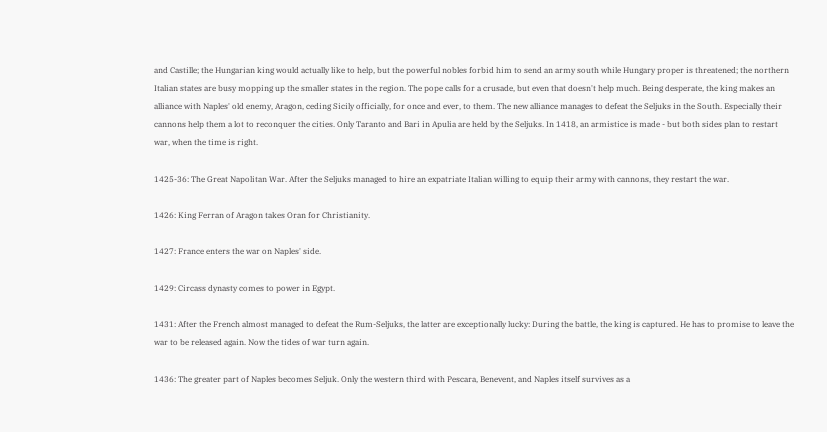and Castille; the Hungarian king would actually like to help, but the powerful nobles forbid him to send an army south while Hungary proper is threatened; the northern Italian states are busy mopping up the smaller states in the region. The pope calls for a crusade, but even that doesn't help much. Being desperate, the king makes an alliance with Naples' old enemy, Aragon, ceding Sicily officially, for once and ever, to them. The new alliance manages to defeat the Seljuks in the South. Especially their cannons help them a lot to reconquer the cities. Only Taranto and Bari in Apulia are held by the Seljuks. In 1418, an armistice is made - but both sides plan to restart war, when the time is right.

1425-36: The Great Napolitan War. After the Seljuks managed to hire an expatriate Italian willing to equip their army with cannons, they restart the war.

1426: King Ferran of Aragon takes Oran for Christianity.

1427: France enters the war on Naples' side.

1429: Circass dynasty comes to power in Egypt.

1431: After the French almost managed to defeat the Rum-Seljuks, the latter are exceptionally lucky: During the battle, the king is captured. He has to promise to leave the war to be released again. Now the tides of war turn again.

1436: The greater part of Naples becomes Seljuk. Only the western third with Pescara, Benevent, and Naples itself survives as a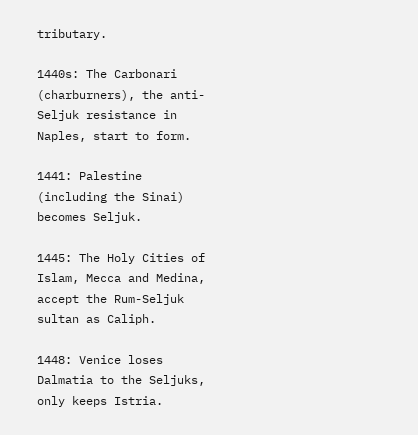tributary.

1440s: The Carbonari (charburners), the anti-Seljuk resistance in Naples, start to form.

1441: Palestine (including the Sinai) becomes Seljuk.

1445: The Holy Cities of Islam, Mecca and Medina, accept the Rum-Seljuk sultan as Caliph.

1448: Venice loses Dalmatia to the Seljuks, only keeps Istria.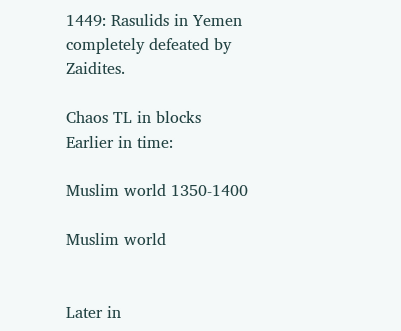1449: Rasulids in Yemen completely defeated by Zaidites.

Chaos TL in blocks
Earlier in time:

Muslim world 1350-1400

Muslim world


Later in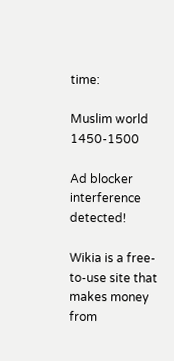time:

Muslim world 1450-1500

Ad blocker interference detected!

Wikia is a free-to-use site that makes money from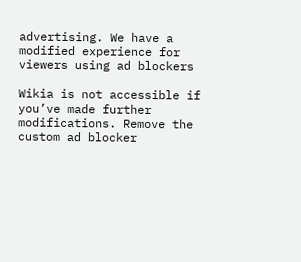advertising. We have a modified experience for viewers using ad blockers

Wikia is not accessible if you’ve made further modifications. Remove the custom ad blocker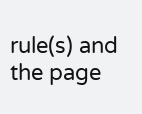rule(s) and the page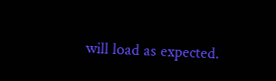will load as expected.